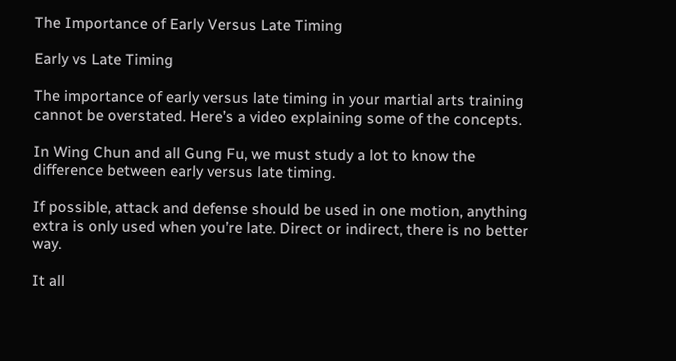The Importance of Early Versus Late Timing

Early vs Late Timing

The importance of early versus late timing in your martial arts training cannot be overstated. Here’s a video explaining some of the concepts.

In Wing Chun and all Gung Fu, we must study a lot to know the difference between early versus late timing.

If possible, attack and defense should be used in one motion, anything extra is only used when you’re late. Direct or indirect, there is no better way.

It all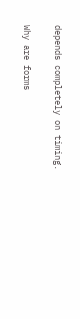depends completely on timing.

Why are forms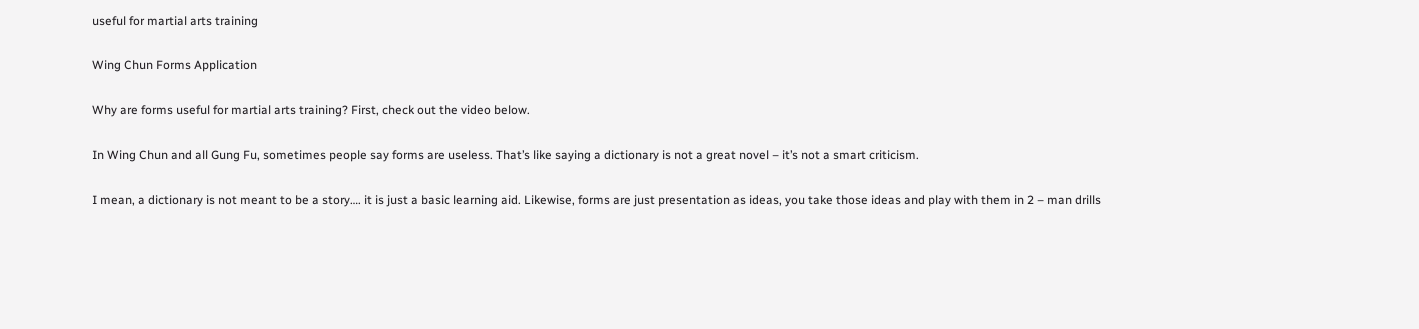useful for martial arts training

Wing Chun Forms Application

Why are forms useful for martial arts training? First, check out the video below.

In Wing Chun and all Gung Fu, sometimes people say forms are useless. That’s like saying a dictionary is not a great novel – it’s not a smart criticism.

I mean, a dictionary is not meant to be a story…. it is just a basic learning aid. Likewise, forms are just presentation as ideas, you take those ideas and play with them in 2 – man drills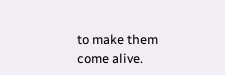to make them come alive.